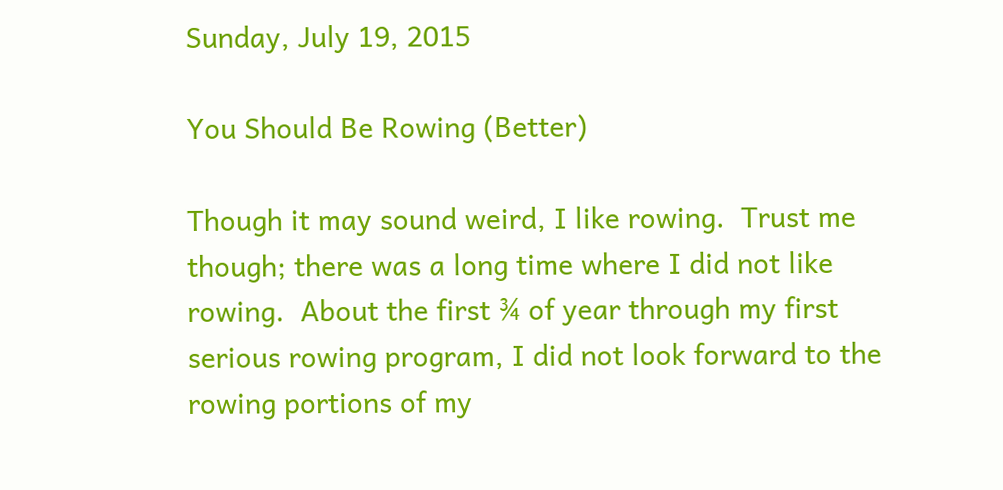Sunday, July 19, 2015

You Should Be Rowing (Better)

Though it may sound weird, I like rowing.  Trust me though; there was a long time where I did not like rowing.  About the first ¾ of year through my first serious rowing program, I did not look forward to the rowing portions of my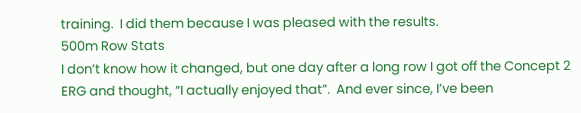training.  I did them because I was pleased with the results.
500m Row Stats
I don’t know how it changed, but one day after a long row I got off the Concept 2 ERG and thought, “I actually enjoyed that”.  And ever since, I’ve been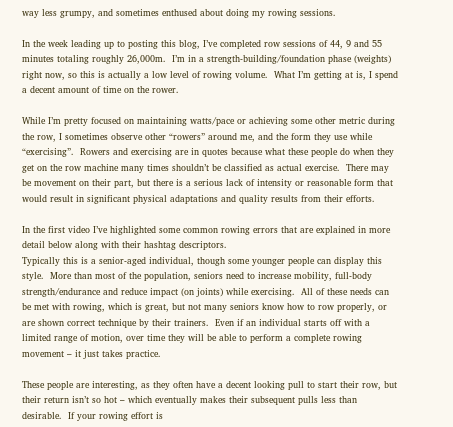way less grumpy, and sometimes enthused about doing my rowing sessions.

In the week leading up to posting this blog, I’ve completed row sessions of 44, 9 and 55 minutes totaling roughly 26,000m.  I’m in a strength-building/foundation phase (weights) right now, so this is actually a low level of rowing volume.  What I’m getting at is, I spend a decent amount of time on the rower.

While I’m pretty focused on maintaining watts/pace or achieving some other metric during the row, I sometimes observe other “rowers” around me, and the form they use while “exercising”.  Rowers and exercising are in quotes because what these people do when they get on the row machine many times shouldn’t be classified as actual exercise.  There may be movement on their part, but there is a serious lack of intensity or reasonable form that would result in significant physical adaptations and quality results from their efforts.

In the first video I’ve highlighted some common rowing errors that are explained in more detail below along with their hashtag descriptors.
Typically this is a senior-aged individual, though some younger people can display this style.  More than most of the population, seniors need to increase mobility, full-body strength/endurance and reduce impact (on joints) while exercising.  All of these needs can be met with rowing, which is great, but not many seniors know how to row properly, or are shown correct technique by their trainers.  Even if an individual starts off with a limited range of motion, over time they will be able to perform a complete rowing movement – it just takes practice.

These people are interesting, as they often have a decent looking pull to start their row, but their return isn’t so hot – which eventually makes their subsequent pulls less than desirable.  If your rowing effort is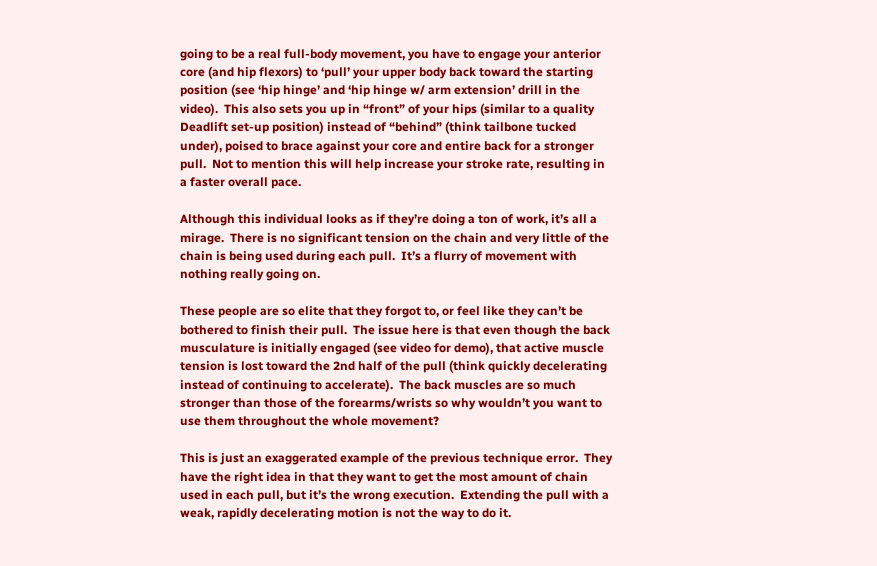going to be a real full-body movement, you have to engage your anterior core (and hip flexors) to ‘pull’ your upper body back toward the starting position (see ‘hip hinge’ and ‘hip hinge w/ arm extension’ drill in the video).  This also sets you up in “front” of your hips (similar to a quality Deadlift set-up position) instead of “behind” (think tailbone tucked under), poised to brace against your core and entire back for a stronger pull.  Not to mention this will help increase your stroke rate, resulting in a faster overall pace.

Although this individual looks as if they’re doing a ton of work, it’s all a mirage.  There is no significant tension on the chain and very little of the chain is being used during each pull.  It’s a flurry of movement with nothing really going on.

These people are so elite that they forgot to, or feel like they can’t be bothered to finish their pull.  The issue here is that even though the back musculature is initially engaged (see video for demo), that active muscle tension is lost toward the 2nd half of the pull (think quickly decelerating instead of continuing to accelerate).  The back muscles are so much stronger than those of the forearms/wrists so why wouldn’t you want to use them throughout the whole movement?

This is just an exaggerated example of the previous technique error.  They have the right idea in that they want to get the most amount of chain used in each pull, but it’s the wrong execution.  Extending the pull with a weak, rapidly decelerating motion is not the way to do it.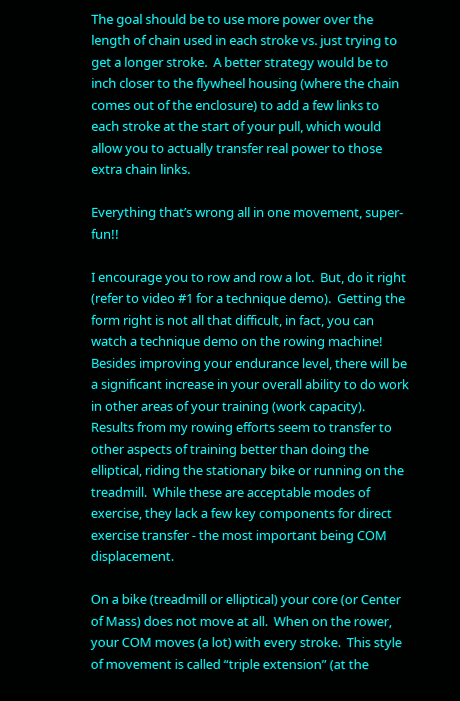The goal should be to use more power over the length of chain used in each stroke vs. just trying to get a longer stroke.  A better strategy would be to inch closer to the flywheel housing (where the chain comes out of the enclosure) to add a few links to each stroke at the start of your pull, which would allow you to actually transfer real power to those extra chain links.

Everything that’s wrong all in one movement, super-fun!!

I encourage you to row and row a lot.  But, do it right (refer to video #1 for a technique demo).  Getting the form right is not all that difficult, in fact, you can watch a technique demo on the rowing machine!  Besides improving your endurance level, there will be a significant increase in your overall ability to do work in other areas of your training (work capacity).  Results from my rowing efforts seem to transfer to other aspects of training better than doing the elliptical, riding the stationary bike or running on the treadmill.  While these are acceptable modes of exercise, they lack a few key components for direct exercise transfer - the most important being COM displacement.

On a bike (treadmill or elliptical) your core (or Center of Mass) does not move at all.  When on the rower, your COM moves (a lot) with every stroke.  This style of movement is called “triple extension” (at the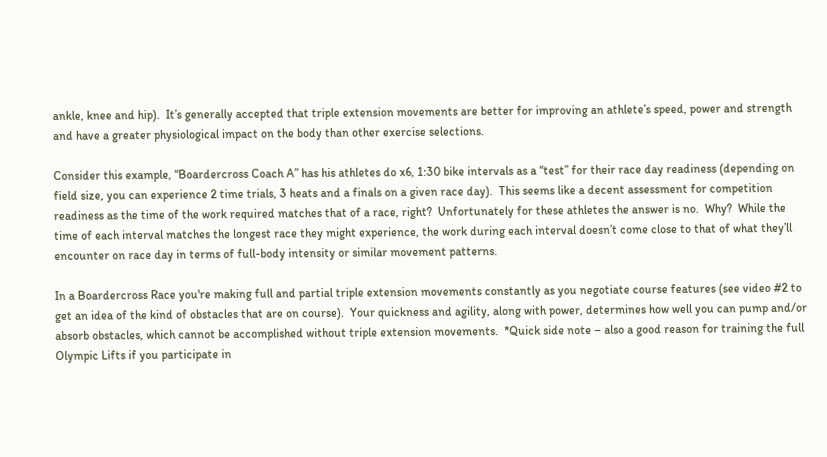ankle, knee and hip).  It’s generally accepted that triple extension movements are better for improving an athlete’s speed, power and strength and have a greater physiological impact on the body than other exercise selections.

Consider this example, “Boardercross Coach A” has his athletes do x6, 1:30 bike intervals as a “test” for their race day readiness (depending on field size, you can experience 2 time trials, 3 heats and a finals on a given race day).  This seems like a decent assessment for competition readiness as the time of the work required matches that of a race, right?  Unfortunately for these athletes the answer is no.  Why?  While the time of each interval matches the longest race they might experience, the work during each interval doesn’t come close to that of what they’ll encounter on race day in terms of full-body intensity or similar movement patterns.

In a Boardercross Race you're making full and partial triple extension movements constantly as you negotiate course features (see video #2 to get an idea of the kind of obstacles that are on course).  Your quickness and agility, along with power, determines how well you can pump and/or absorb obstacles, which cannot be accomplished without triple extension movements.  *Quick side note – also a good reason for training the full Olympic Lifts if you participate in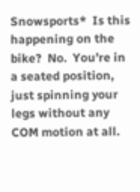Snowsports*  Is this happening on the bike?  No.  You’re in a seated position, just spinning your legs without any COM motion at all.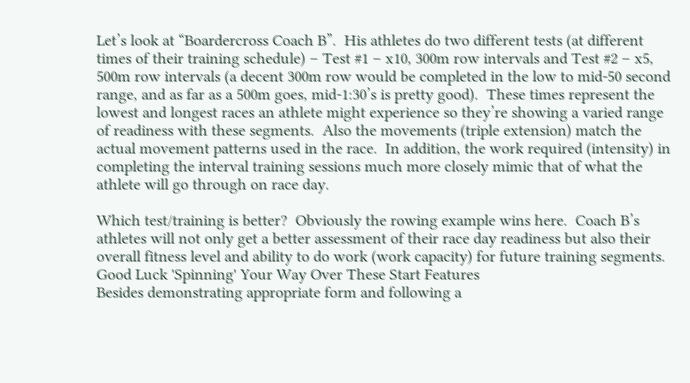Let’s look at “Boardercross Coach B”.  His athletes do two different tests (at different times of their training schedule) – Test #1 – x10, 300m row intervals and Test #2 – x5, 500m row intervals (a decent 300m row would be completed in the low to mid-50 second range, and as far as a 500m goes, mid-1:30’s is pretty good).  These times represent the lowest and longest races an athlete might experience so they’re showing a varied range of readiness with these segments.  Also the movements (triple extension) match the actual movement patterns used in the race.  In addition, the work required (intensity) in completing the interval training sessions much more closely mimic that of what the athlete will go through on race day.

Which test/training is better?  Obviously the rowing example wins here.  Coach B’s athletes will not only get a better assessment of their race day readiness but also their overall fitness level and ability to do work (work capacity) for future training segments.
Good Luck 'Spinning' Your Way Over These Start Features
Besides demonstrating appropriate form and following a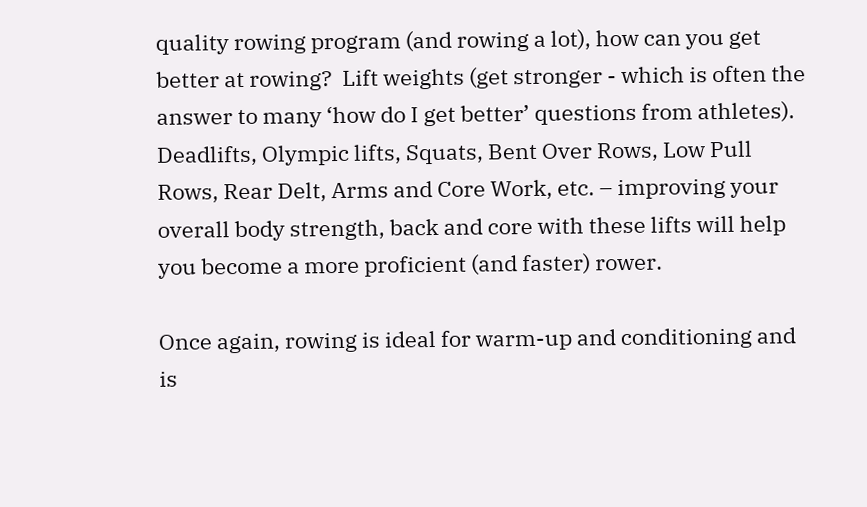quality rowing program (and rowing a lot), how can you get better at rowing?  Lift weights (get stronger - which is often the answer to many ‘how do I get better’ questions from athletes).  Deadlifts, Olympic lifts, Squats, Bent Over Rows, Low Pull Rows, Rear Delt, Arms and Core Work, etc. – improving your overall body strength, back and core with these lifts will help you become a more proficient (and faster) rower.

Once again, rowing is ideal for warm-up and conditioning and is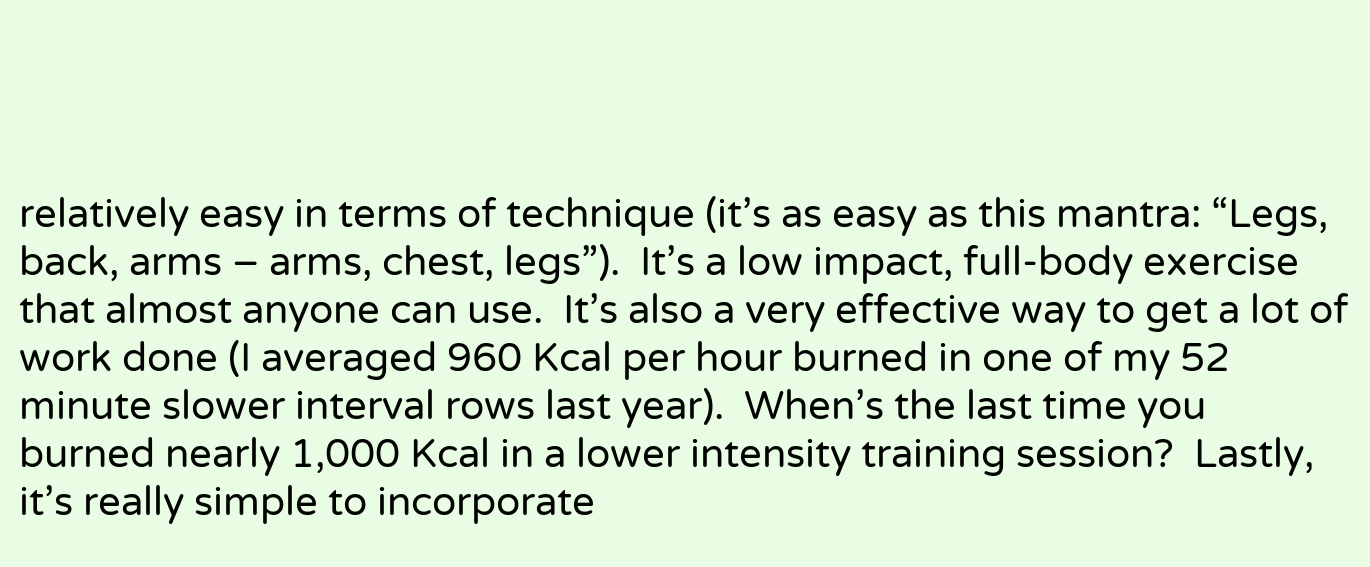relatively easy in terms of technique (it’s as easy as this mantra: “Legs, back, arms – arms, chest, legs”).  It’s a low impact, full-body exercise that almost anyone can use.  It’s also a very effective way to get a lot of work done (I averaged 960 Kcal per hour burned in one of my 52 minute slower interval rows last year).  When’s the last time you burned nearly 1,000 Kcal in a lower intensity training session?  Lastly, it’s really simple to incorporate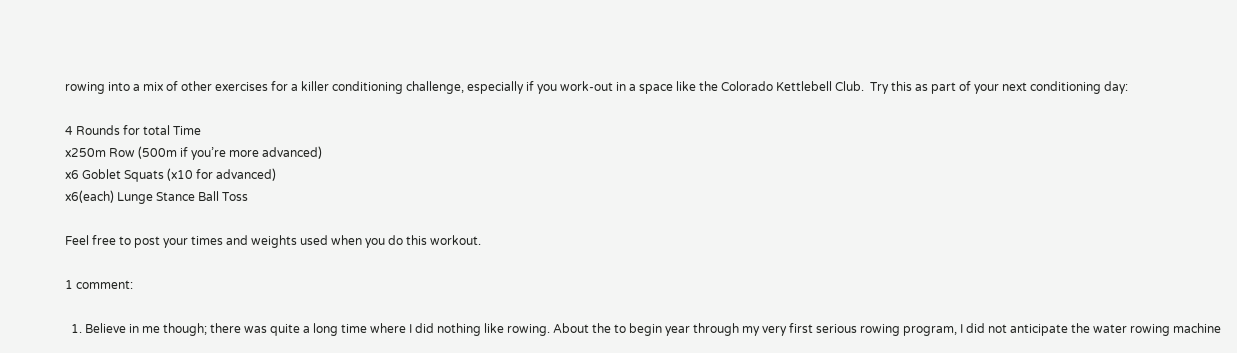rowing into a mix of other exercises for a killer conditioning challenge, especially if you work-out in a space like the Colorado Kettlebell Club.  Try this as part of your next conditioning day:

4 Rounds for total Time
x250m Row (500m if you’re more advanced)
x6 Goblet Squats (x10 for advanced)
x6(each) Lunge Stance Ball Toss

Feel free to post your times and weights used when you do this workout.

1 comment:

  1. Believe in me though; there was quite a long time where I did nothing like rowing. About the to begin year through my very first serious rowing program, I did not anticipate the water rowing machine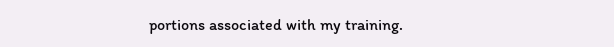portions associated with my training.